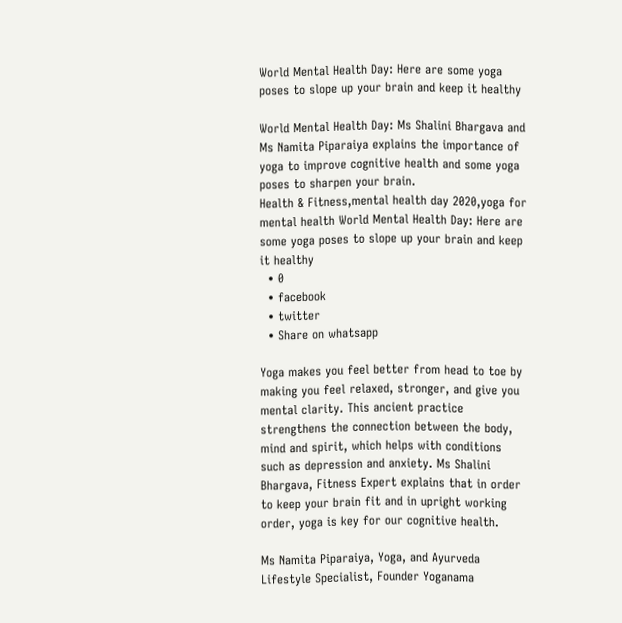World Mental Health Day: Here are some yoga poses to slope up your brain and keep it healthy

World Mental Health Day: Ms Shalini Bhargava and Ms Namita Piparaiya explains the importance of yoga to improve cognitive health and some yoga poses to sharpen your brain.
Health & Fitness,mental health day 2020,yoga for mental health World Mental Health Day: Here are some yoga poses to slope up your brain and keep it healthy
  • 0
  • facebook
  • twitter
  • Share on whatsapp

Yoga makes you feel better from head to toe by making you feel relaxed, stronger, and give you mental clarity. This ancient practice strengthens the connection between the body, mind and spirit, which helps with conditions such as depression and anxiety. Ms Shalini Bhargava, Fitness Expert explains that in order to keep your brain fit and in upright working order, yoga is key for our cognitive health.

Ms Namita Piparaiya, Yoga, and Ayurveda Lifestyle Specialist, Founder Yoganama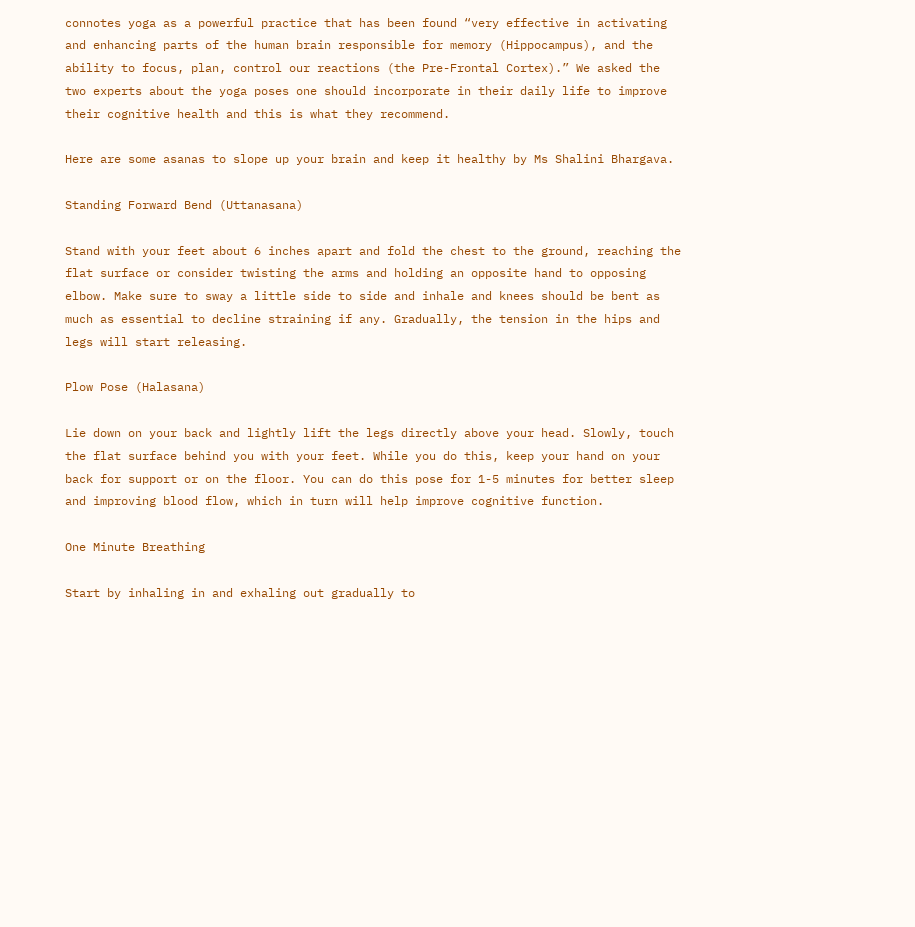connotes yoga as a powerful practice that has been found “very effective in activating and enhancing parts of the human brain responsible for memory (Hippocampus), and the ability to focus, plan, control our reactions (the Pre-Frontal Cortex).” We asked the two experts about the yoga poses one should incorporate in their daily life to improve their cognitive health and this is what they recommend.

Here are some asanas to slope up your brain and keep it healthy by Ms Shalini Bhargava.

Standing Forward Bend (Uttanasana)

Stand with your feet about 6 inches apart and fold the chest to the ground, reaching the flat surface or consider twisting the arms and holding an opposite hand to opposing elbow. Make sure to sway a little side to side and inhale and knees should be bent as much as essential to decline straining if any. Gradually, the tension in the hips and legs will start releasing.

Plow Pose (Halasana)

Lie down on your back and lightly lift the legs directly above your head. Slowly, touch the flat surface behind you with your feet. While you do this, keep your hand on your back for support or on the floor. You can do this pose for 1-5 minutes for better sleep and improving blood flow, which in turn will help improve cognitive function.

One Minute Breathing

Start by inhaling in and exhaling out gradually to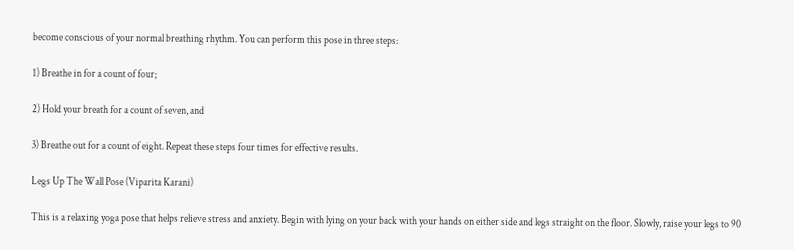become conscious of your normal breathing rhythm. You can perform this pose in three steps:

1) Breathe in for a count of four;

2) Hold your breath for a count of seven, and

3) Breathe out for a count of eight. Repeat these steps four times for effective results.

Legs Up The Wall Pose (Viparita Karani)

This is a relaxing yoga pose that helps relieve stress and anxiety. Begin with lying on your back with your hands on either side and legs straight on the floor. Slowly, raise your legs to 90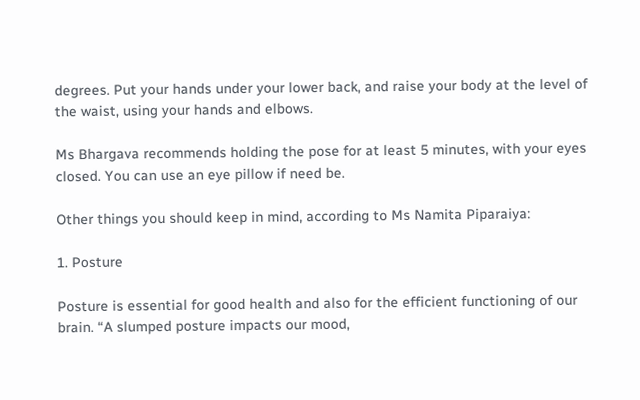degrees. Put your hands under your lower back, and raise your body at the level of the waist, using your hands and elbows.

Ms Bhargava recommends holding the pose for at least 5 minutes, with your eyes closed. You can use an eye pillow if need be.

Other things you should keep in mind, according to Ms Namita Piparaiya:

1. Posture

Posture is essential for good health and also for the efficient functioning of our brain. “A slumped posture impacts our mood,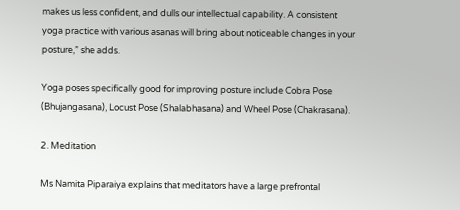makes us less confident, and dulls our intellectual capability. A consistent yoga practice with various asanas will bring about noticeable changes in your posture,” she adds.

Yoga poses specifically good for improving posture include Cobra Pose (Bhujangasana), Locust Pose (Shalabhasana) and Wheel Pose (Chakrasana).

2. Meditation

Ms Namita Piparaiya explains that meditators have a large prefrontal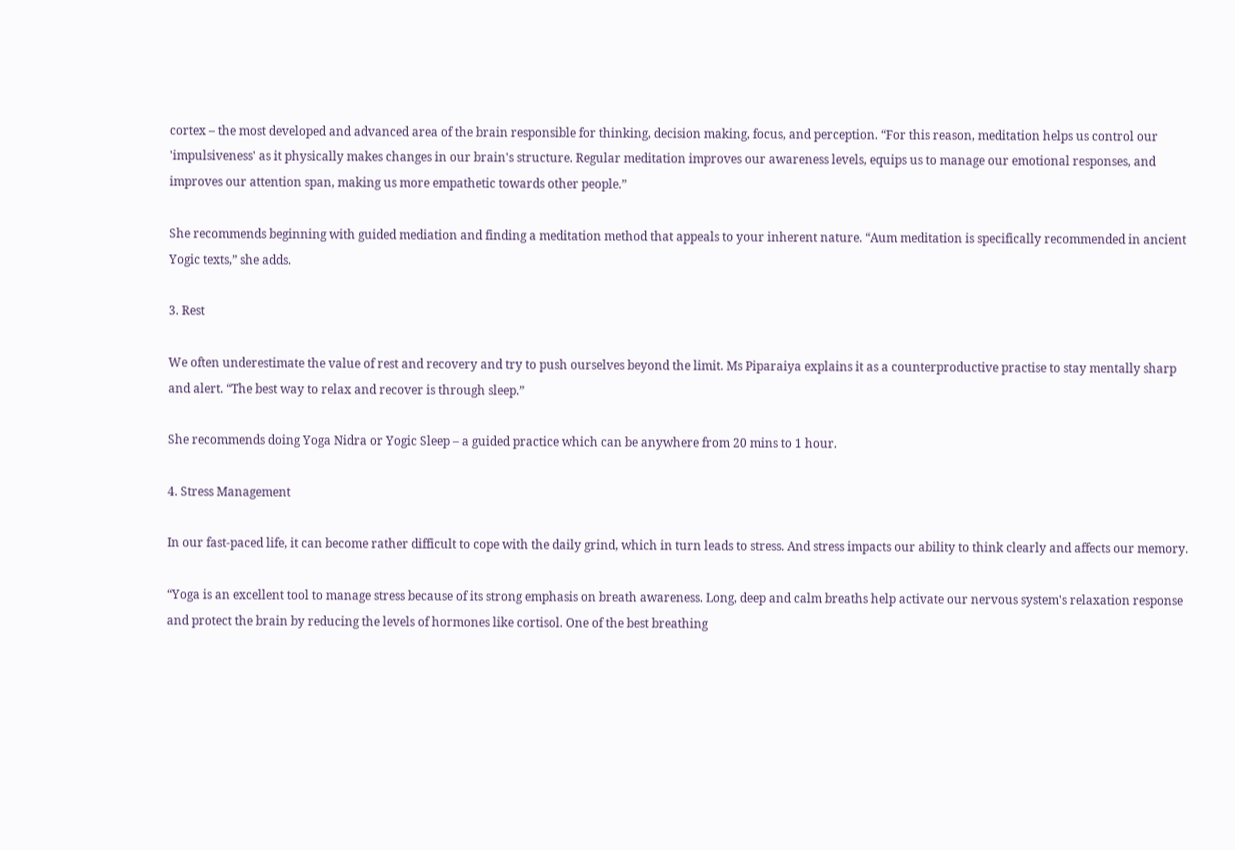cortex – the most developed and advanced area of the brain responsible for thinking, decision making, focus, and perception. “For this reason, meditation helps us control our 'impulsiveness' as it physically makes changes in our brain's structure. Regular meditation improves our awareness levels, equips us to manage our emotional responses, and improves our attention span, making us more empathetic towards other people.”

She recommends beginning with guided mediation and finding a meditation method that appeals to your inherent nature. “Aum meditation is specifically recommended in ancient Yogic texts,” she adds.

3. Rest

We often underestimate the value of rest and recovery and try to push ourselves beyond the limit. Ms Piparaiya explains it as a counterproductive practise to stay mentally sharp and alert. “The best way to relax and recover is through sleep.”

She recommends doing Yoga Nidra or Yogic Sleep – a guided practice which can be anywhere from 20 mins to 1 hour.

4. Stress Management

In our fast-paced life, it can become rather difficult to cope with the daily grind, which in turn leads to stress. And stress impacts our ability to think clearly and affects our memory.

“Yoga is an excellent tool to manage stress because of its strong emphasis on breath awareness. Long, deep and calm breaths help activate our nervous system's relaxation response and protect the brain by reducing the levels of hormones like cortisol. One of the best breathing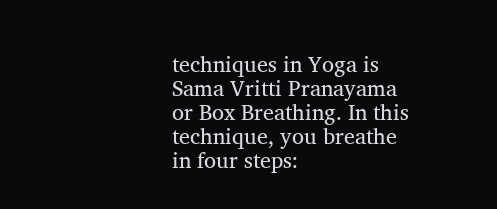techniques in Yoga is Sama Vritti Pranayama or Box Breathing. In this technique, you breathe in four steps: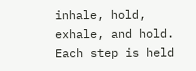inhale, hold, exhale, and hold.  Each step is held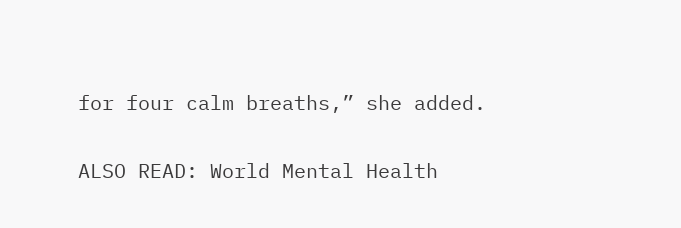for four calm breaths,” she added.

ALSO READ: World Mental Health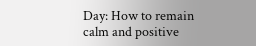Day: How to remain calm and positive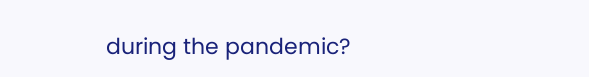during the pandemic?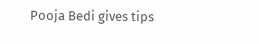Pooja Bedi gives tips